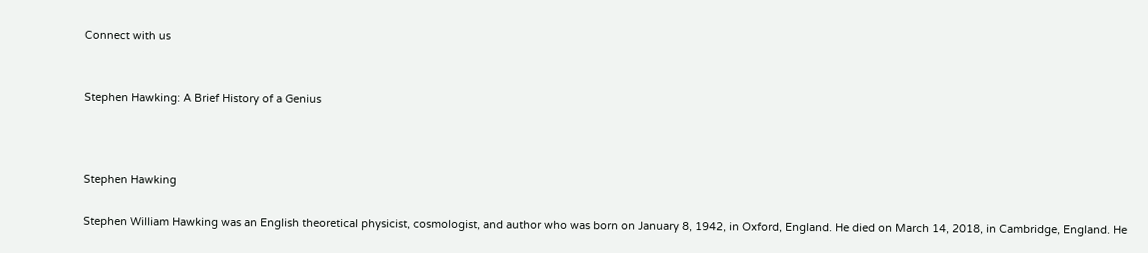Connect with us


Stephen Hawking: A Brief History of a Genius



Stephen Hawking

Stephen William Hawking was an English theoretical physicist, cosmologist, and author who was born on January 8, 1942, in Oxford, England. He died on March 14, 2018, in Cambridge, England. He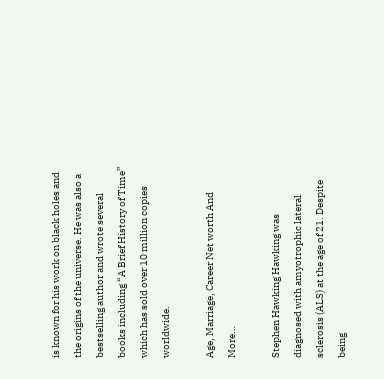is known for his work on black holes and the origins of the universe. He was also a bestselling author and wrote several books including “A Brief History of Time” which has sold over 10 million copies worldwide.

Age, Marriage, Career Net worth And More…

Stephen Hawking Hawking was diagnosed with amyotrophic lateral sclerosis (ALS) at the age of 21. Despite being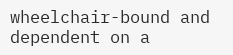wheelchair-bound and dependent on a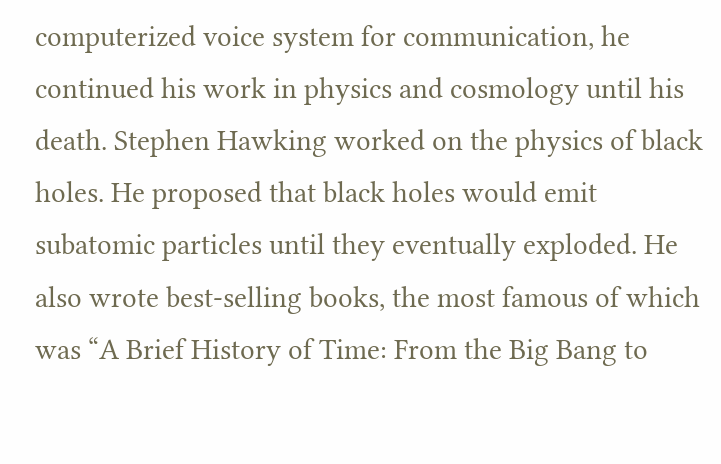computerized voice system for communication, he continued his work in physics and cosmology until his death. Stephen Hawking worked on the physics of black holes. He proposed that black holes would emit subatomic particles until they eventually exploded. He also wrote best-selling books, the most famous of which was “A Brief History of Time: From the Big Bang to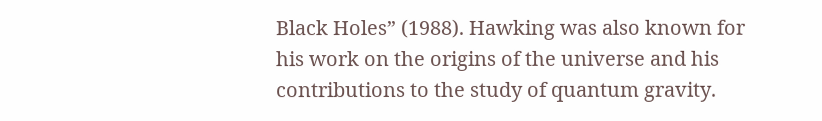Black Holes” (1988). Hawking was also known for his work on the origins of the universe and his contributions to the study of quantum gravity.